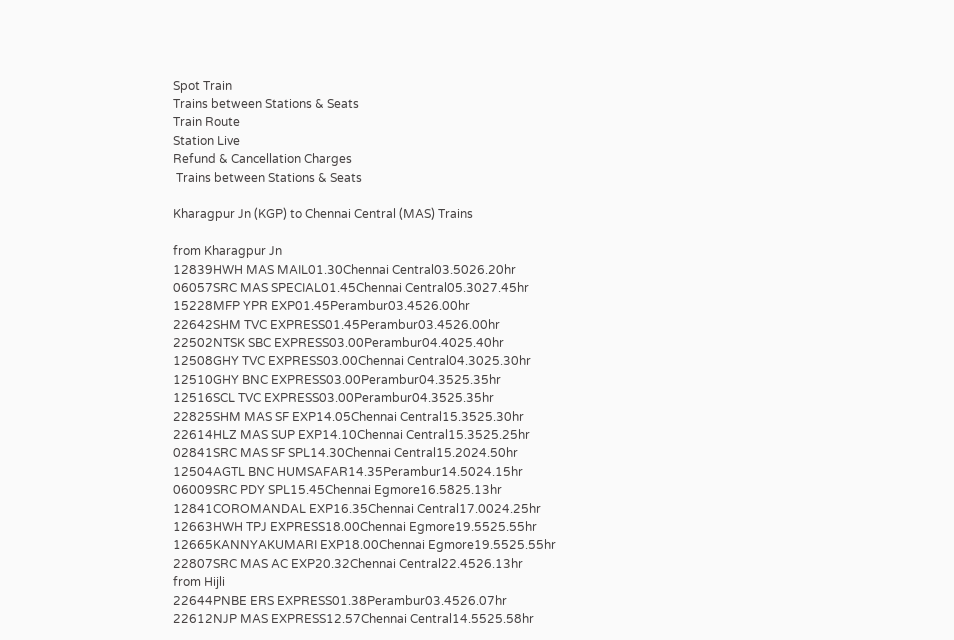Spot Train
Trains between Stations & Seats
Train Route
Station Live
Refund & Cancellation Charges
 Trains between Stations & Seats

Kharagpur Jn (KGP) to Chennai Central (MAS) Trains

from Kharagpur Jn
12839HWH MAS MAIL01.30Chennai Central03.5026.20hr
06057SRC MAS SPECIAL01.45Chennai Central05.3027.45hr
15228MFP YPR EXP01.45Perambur03.4526.00hr
22642SHM TVC EXPRESS01.45Perambur03.4526.00hr
22502NTSK SBC EXPRESS03.00Perambur04.4025.40hr
12508GHY TVC EXPRESS03.00Chennai Central04.3025.30hr
12510GHY BNC EXPRESS03.00Perambur04.3525.35hr
12516SCL TVC EXPRESS03.00Perambur04.3525.35hr
22825SHM MAS SF EXP14.05Chennai Central15.3525.30hr
22614HLZ MAS SUP EXP14.10Chennai Central15.3525.25hr
02841SRC MAS SF SPL14.30Chennai Central15.2024.50hr
12504AGTL BNC HUMSAFAR14.35Perambur14.5024.15hr
06009SRC PDY SPL15.45Chennai Egmore16.5825.13hr
12841COROMANDAL EXP16.35Chennai Central17.0024.25hr
12663HWH TPJ EXPRESS18.00Chennai Egmore19.5525.55hr
12665KANNYAKUMARI EXP18.00Chennai Egmore19.5525.55hr
22807SRC MAS AC EXP20.32Chennai Central22.4526.13hr
from Hijli
22644PNBE ERS EXPRESS01.38Perambur03.4526.07hr
22612NJP MAS EXPRESS12.57Chennai Central14.5525.58hr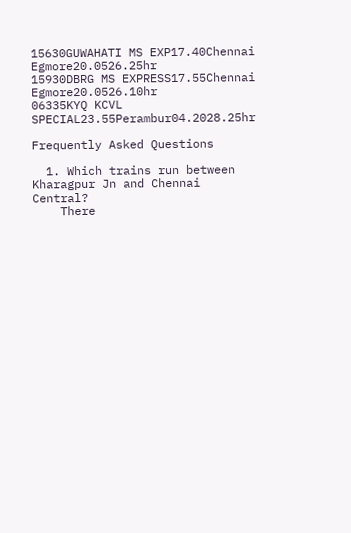15630GUWAHATI MS EXP17.40Chennai Egmore20.0526.25hr
15930DBRG MS EXPRESS17.55Chennai Egmore20.0526.10hr
06335KYQ KCVL SPECIAL23.55Perambur04.2028.25hr

Frequently Asked Questions

  1. Which trains run between Kharagpur Jn and Chennai Central?
    There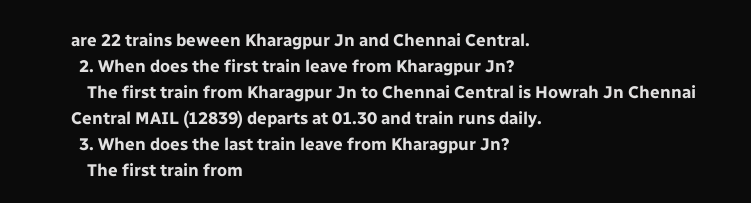are 22 trains beween Kharagpur Jn and Chennai Central.
  2. When does the first train leave from Kharagpur Jn?
    The first train from Kharagpur Jn to Chennai Central is Howrah Jn Chennai Central MAIL (12839) departs at 01.30 and train runs daily.
  3. When does the last train leave from Kharagpur Jn?
    The first train from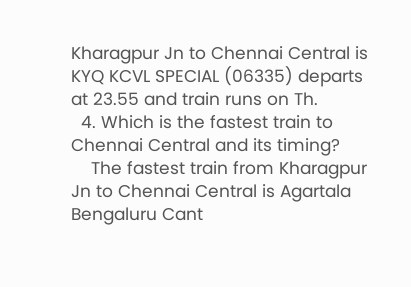Kharagpur Jn to Chennai Central is KYQ KCVL SPECIAL (06335) departs at 23.55 and train runs on Th.
  4. Which is the fastest train to Chennai Central and its timing?
    The fastest train from Kharagpur Jn to Chennai Central is Agartala Bengaluru Cant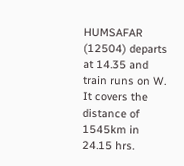HUMSAFAR (12504) departs at 14.35 and train runs on W. It covers the distance of 1545km in 24.15 hrs.